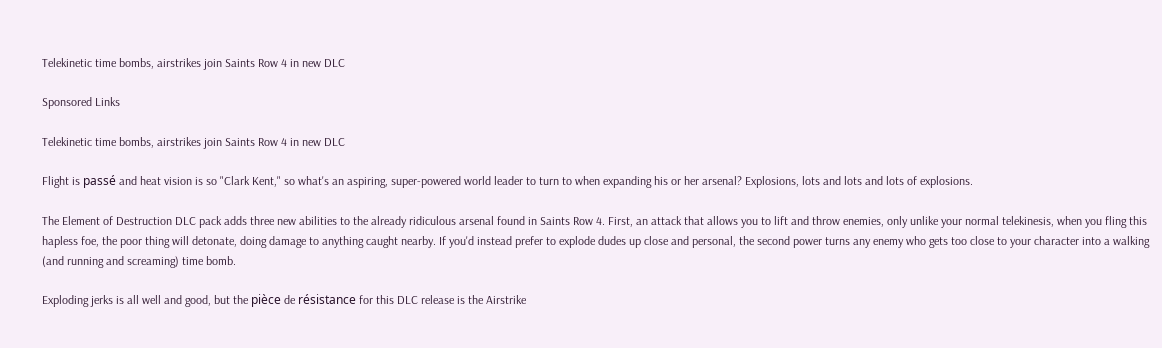Telekinetic time bombs, airstrikes join Saints Row 4 in new DLC

Sponsored Links

Telekinetic time bombs, airstrikes join Saints Row 4 in new DLC

Flight is passé and heat vision is so "Clark Kent," so what's an aspiring, super-powered world leader to turn to when expanding his or her arsenal? Explosions, lots and lots and lots of explosions.

The Element of Destruction DLC pack adds three new abilities to the already ridiculous arsenal found in Saints Row 4. First, an attack that allows you to lift and throw enemies, only unlike your normal telekinesis, when you fling this hapless foe, the poor thing will detonate, doing damage to anything caught nearby. If you'd instead prefer to explode dudes up close and personal, the second power turns any enemy who gets too close to your character into a walking (and running and screaming) time bomb.

Exploding jerks is all well and good, but the pièce de résistance for this DLC release is the Airstrike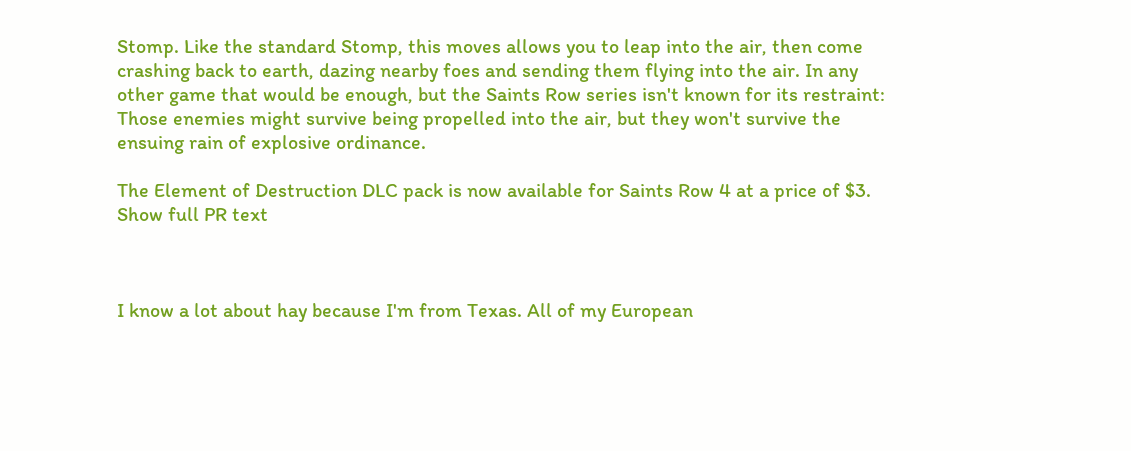Stomp. Like the standard Stomp, this moves allows you to leap into the air, then come crashing back to earth, dazing nearby foes and sending them flying into the air. In any other game that would be enough, but the Saints Row series isn't known for its restraint: Those enemies might survive being propelled into the air, but they won't survive the ensuing rain of explosive ordinance.

The Element of Destruction DLC pack is now available for Saints Row 4 at a price of $3.
Show full PR text



I know a lot about hay because I'm from Texas. All of my European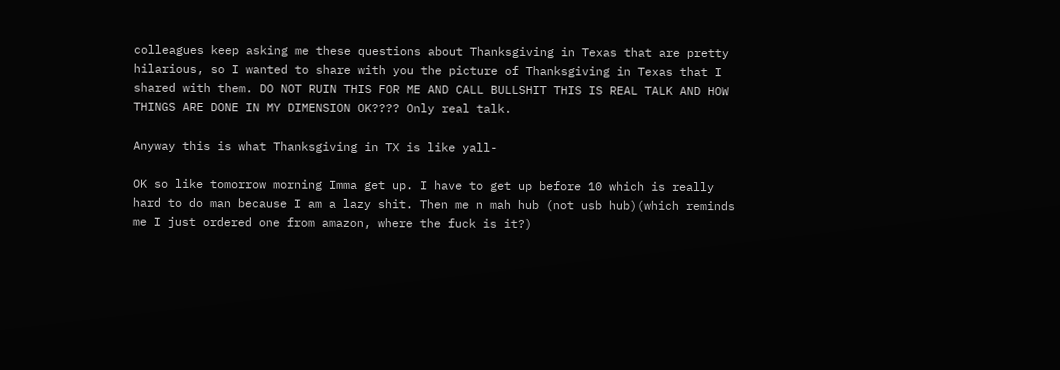colleagues keep asking me these questions about Thanksgiving in Texas that are pretty hilarious, so I wanted to share with you the picture of Thanksgiving in Texas that I shared with them. DO NOT RUIN THIS FOR ME AND CALL BULLSHIT THIS IS REAL TALK AND HOW THINGS ARE DONE IN MY DIMENSION OK???? Only real talk.

Anyway this is what Thanksgiving in TX is like yall-

OK so like tomorrow morning Imma get up. I have to get up before 10 which is really hard to do man because I am a lazy shit. Then me n mah hub (not usb hub)(which reminds me I just ordered one from amazon, where the fuck is it?)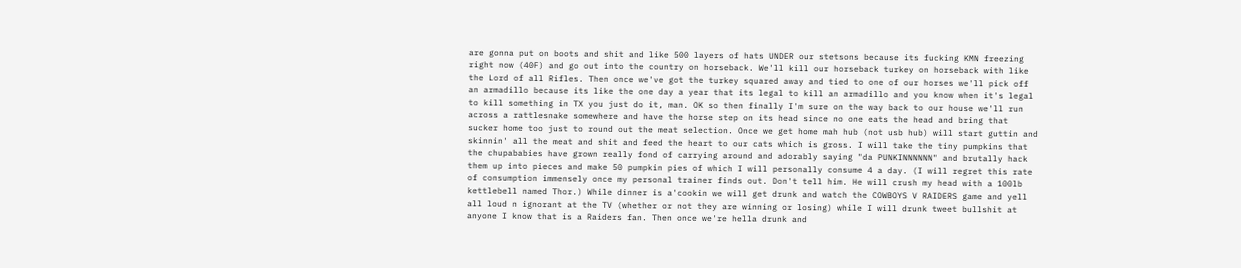are gonna put on boots and shit and like 500 layers of hats UNDER our stetsons because its fucking KMN freezing right now (40F) and go out into the country on horseback. We'll kill our horseback turkey on horseback with like the Lord of all Rifles. Then once we've got the turkey squared away and tied to one of our horses we'll pick off an armadillo because its like the one day a year that its legal to kill an armadillo and you know when it's legal to kill something in TX you just do it, man. OK so then finally I'm sure on the way back to our house we'll run across a rattlesnake somewhere and have the horse step on its head since no one eats the head and bring that sucker home too just to round out the meat selection. Once we get home mah hub (not usb hub) will start guttin and skinnin' all the meat and shit and feed the heart to our cats which is gross. I will take the tiny pumpkins that the chupababies have grown really fond of carrying around and adorably saying "da PUNKINNNNNN" and brutally hack them up into pieces and make 50 pumpkin pies of which I will personally consume 4 a day. (I will regret this rate of consumption immensely once my personal trainer finds out. Don't tell him. He will crush my head with a 100lb kettlebell named Thor.) While dinner is a'cookin we will get drunk and watch the COWBOYS V RAIDERS game and yell all loud n ignorant at the TV (whether or not they are winning or losing) while I will drunk tweet bullshit at anyone I know that is a Raiders fan. Then once we're hella drunk and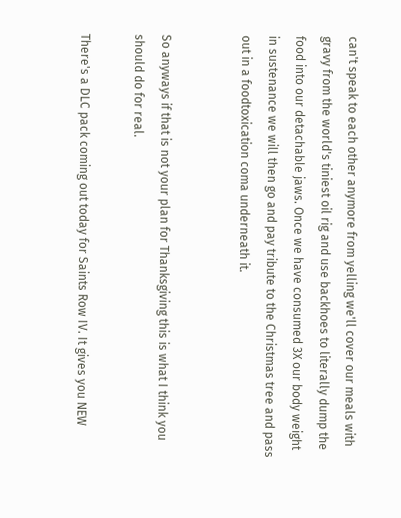can't speak to each other anymore from yelling we'll cover our meals with gravy from the world's tiniest oil rig and use backhoes to literally dump the food into our detachable jaws. Once we have consumed 3X our body weight in sustenance we will then go and pay tribute to the Christmas tree and pass out in a foodtoxication coma underneath it.


So anyways if that is not your plan for Thanksgiving this is what I think you should do for real.

There's a DLC pack coming out today for Saints Row IV. It gives you NEW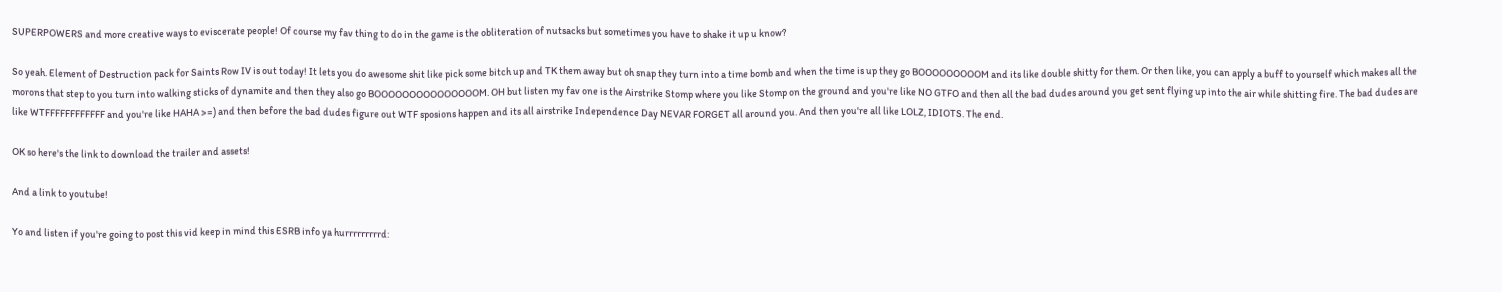SUPERPOWERS and more creative ways to eviscerate people! Of course my fav thing to do in the game is the obliteration of nutsacks but sometimes you have to shake it up u know?

So yeah. Element of Destruction pack for Saints Row IV is out today! It lets you do awesome shit like pick some bitch up and TK them away but oh snap they turn into a time bomb and when the time is up they go BOOOOOOOOOM and its like double shitty for them. Or then like, you can apply a buff to yourself which makes all the morons that step to you turn into walking sticks of dynamite and then they also go BOOOOOOOOOOOOOOOM. OH but listen my fav one is the Airstrike Stomp where you like Stomp on the ground and you're like NO GTFO and then all the bad dudes around you get sent flying up into the air while shitting fire. The bad dudes are like WTFFFFFFFFFFFF and you're like HAHA >=) and then before the bad dudes figure out WTF sposions happen and its all airstrike Independence Day NEVAR FORGET all around you. And then you're all like LOLZ, IDIOTS. The end.

OK so here's the link to download the trailer and assets!

And a link to youtube!

Yo and listen if you're going to post this vid keep in mind this ESRB info ya hurrrrrrrrrd: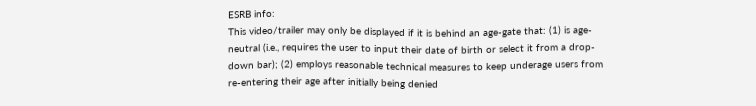ESRB info:
This video/trailer may only be displayed if it is behind an age-gate that: (1) is age-neutral (i.e., requires the user to input their date of birth or select it from a drop-down bar); (2) employs reasonable technical measures to keep underage users from re-entering their age after initially being denied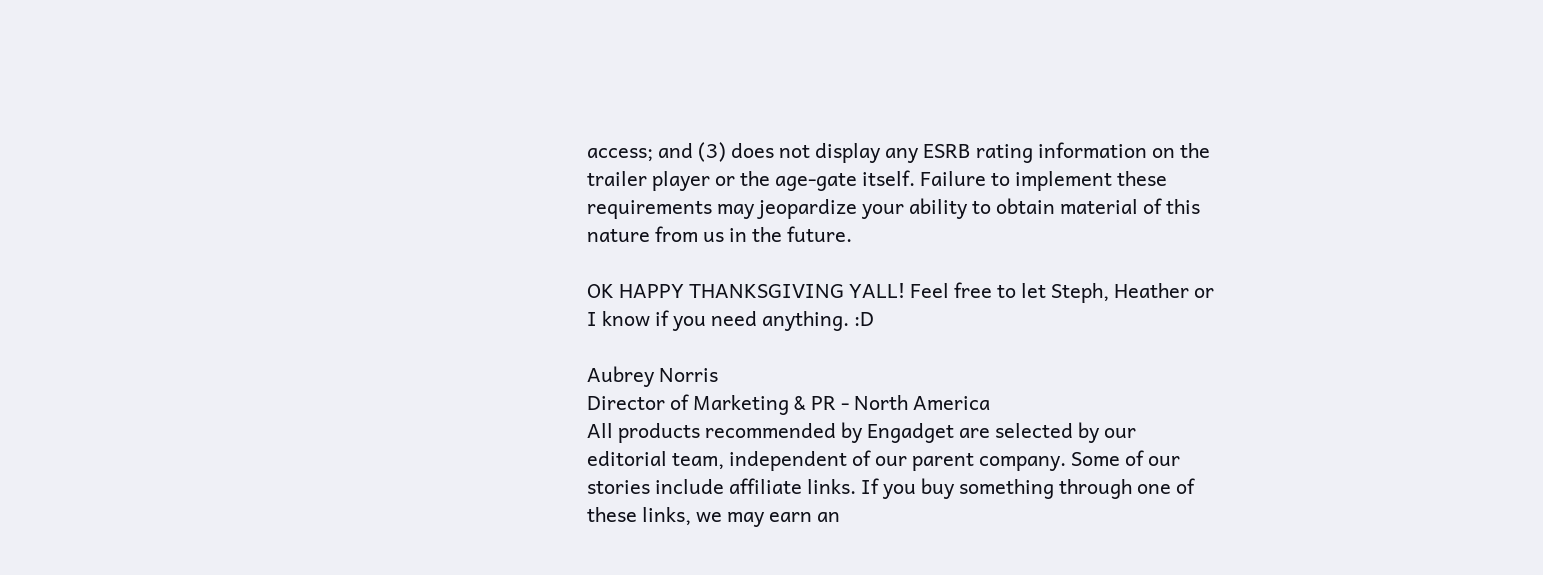access; and (3) does not display any ESRB rating information on the trailer player or the age-gate itself. Failure to implement these requirements may jeopardize your ability to obtain material of this nature from us in the future.

OK HAPPY THANKSGIVING YALL! Feel free to let Steph, Heather or I know if you need anything. :D

Aubrey Norris
Director of Marketing & PR - North America
All products recommended by Engadget are selected by our editorial team, independent of our parent company. Some of our stories include affiliate links. If you buy something through one of these links, we may earn an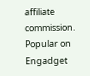affiliate commission.
Popular on Engadget